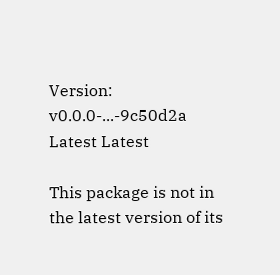Version: v0.0.0-...-9c50d2a Latest Latest

This package is not in the latest version of its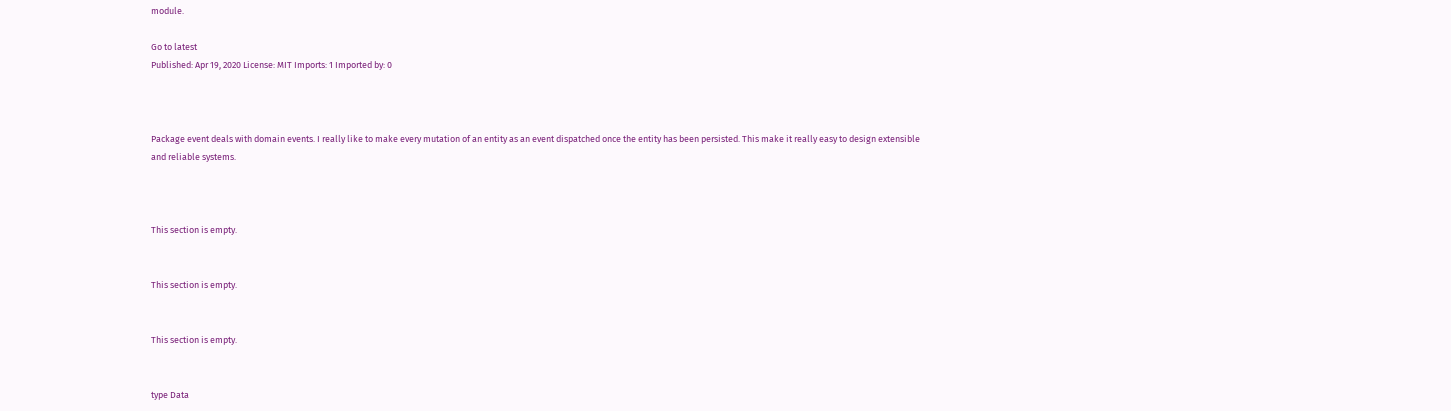module.

Go to latest
Published: Apr 19, 2020 License: MIT Imports: 1 Imported by: 0



Package event deals with domain events. I really like to make every mutation of an entity as an event dispatched once the entity has been persisted. This make it really easy to design extensible and reliable systems.



This section is empty.


This section is empty.


This section is empty.


type Data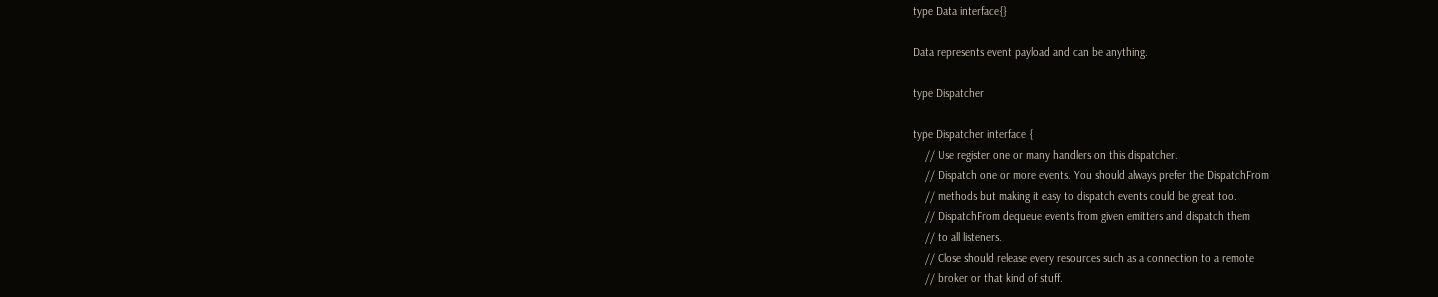type Data interface{}

Data represents event payload and can be anything.

type Dispatcher

type Dispatcher interface {
    // Use register one or many handlers on this dispatcher.
    // Dispatch one or more events. You should always prefer the DispatchFrom
    // methods but making it easy to dispatch events could be great too.
    // DispatchFrom dequeue events from given emitters and dispatch them
    // to all listeners.
    // Close should release every resources such as a connection to a remote
    // broker or that kind of stuff.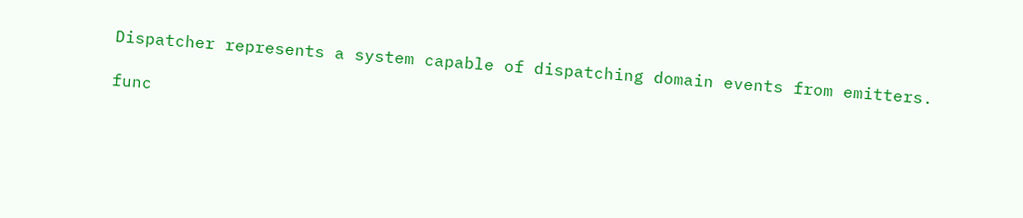Dispatcher represents a system capable of dispatching domain events from emitters.

func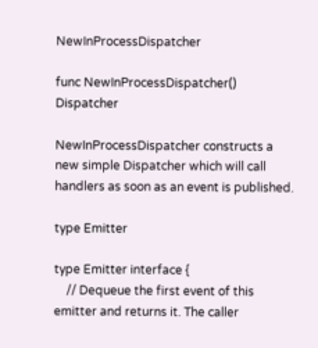NewInProcessDispatcher

func NewInProcessDispatcher() Dispatcher

NewInProcessDispatcher constructs a new simple Dispatcher which will call handlers as soon as an event is published.

type Emitter

type Emitter interface {
    // Dequeue the first event of this emitter and returns it. The caller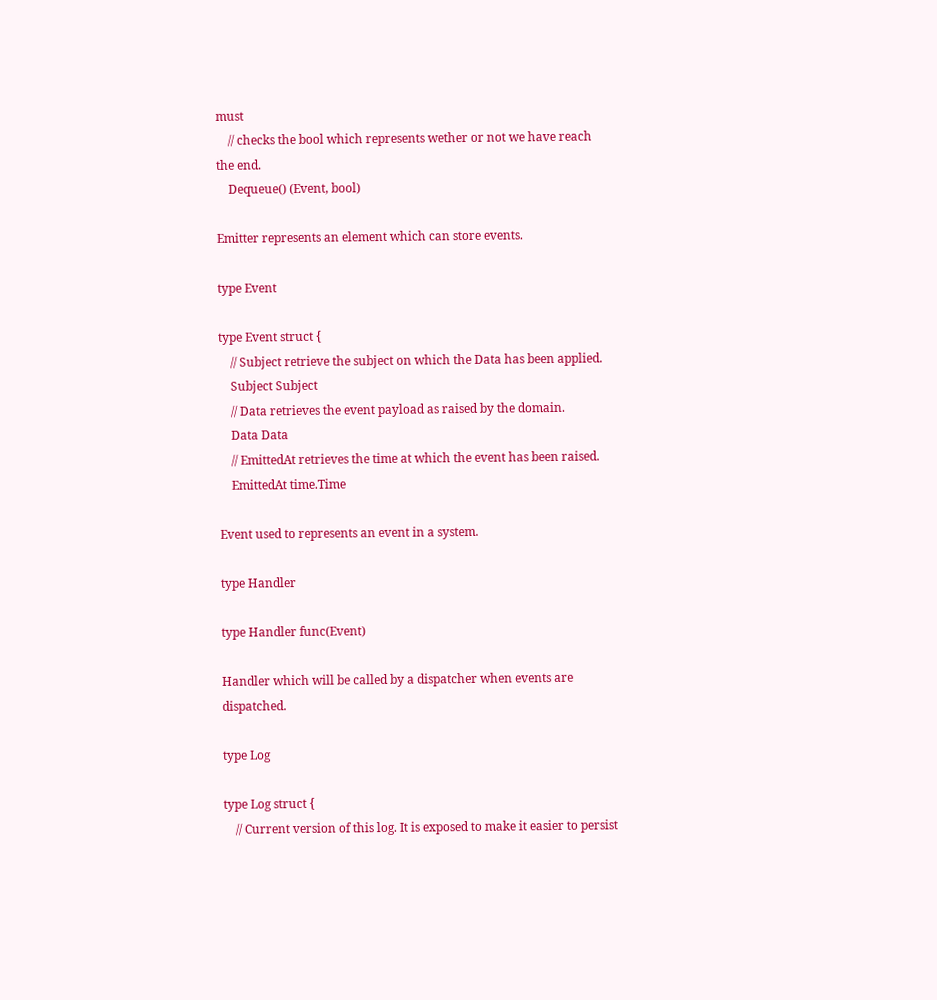must
    // checks the bool which represents wether or not we have reach the end.
    Dequeue() (Event, bool)

Emitter represents an element which can store events.

type Event

type Event struct {
    // Subject retrieve the subject on which the Data has been applied.
    Subject Subject
    // Data retrieves the event payload as raised by the domain.
    Data Data
    // EmittedAt retrieves the time at which the event has been raised.
    EmittedAt time.Time

Event used to represents an event in a system.

type Handler

type Handler func(Event)

Handler which will be called by a dispatcher when events are dispatched.

type Log

type Log struct {
    // Current version of this log. It is exposed to make it easier to persist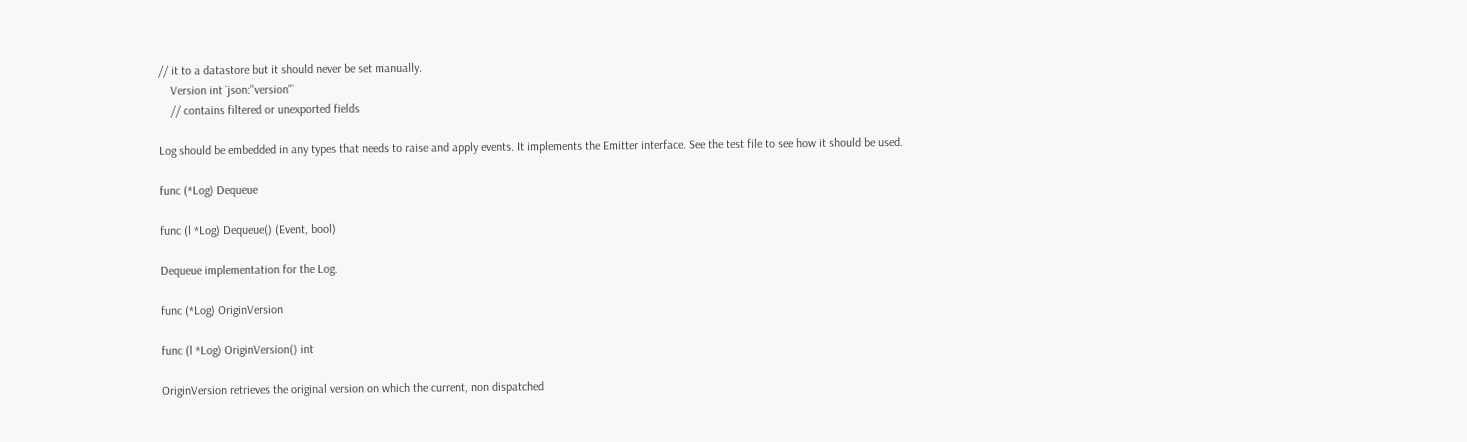// it to a datastore but it should never be set manually.
    Version int `json:"version"`
    // contains filtered or unexported fields

Log should be embedded in any types that needs to raise and apply events. It implements the Emitter interface. See the test file to see how it should be used.

func (*Log) Dequeue

func (l *Log) Dequeue() (Event, bool)

Dequeue implementation for the Log.

func (*Log) OriginVersion

func (l *Log) OriginVersion() int

OriginVersion retrieves the original version on which the current, non dispatched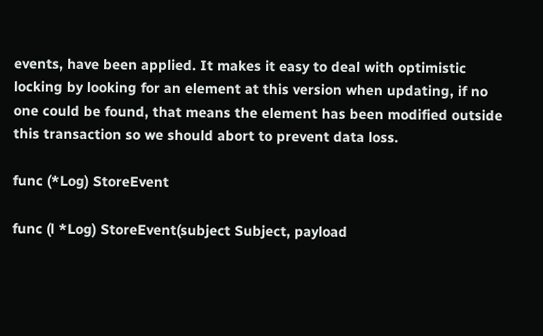events, have been applied. It makes it easy to deal with optimistic locking by looking for an element at this version when updating, if no one could be found, that means the element has been modified outside this transaction so we should abort to prevent data loss.

func (*Log) StoreEvent

func (l *Log) StoreEvent(subject Subject, payload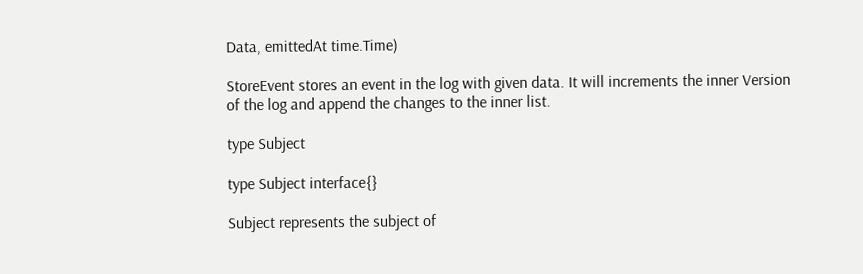Data, emittedAt time.Time)

StoreEvent stores an event in the log with given data. It will increments the inner Version of the log and append the changes to the inner list.

type Subject

type Subject interface{}

Subject represents the subject of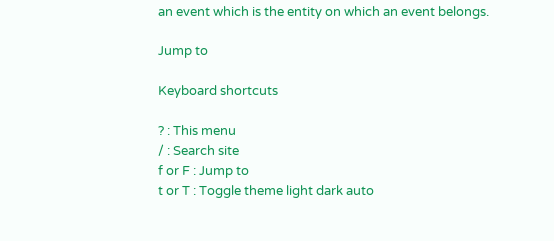an event which is the entity on which an event belongs.

Jump to

Keyboard shortcuts

? : This menu
/ : Search site
f or F : Jump to
t or T : Toggle theme light dark auto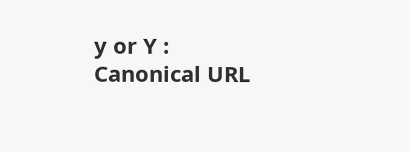y or Y : Canonical URL